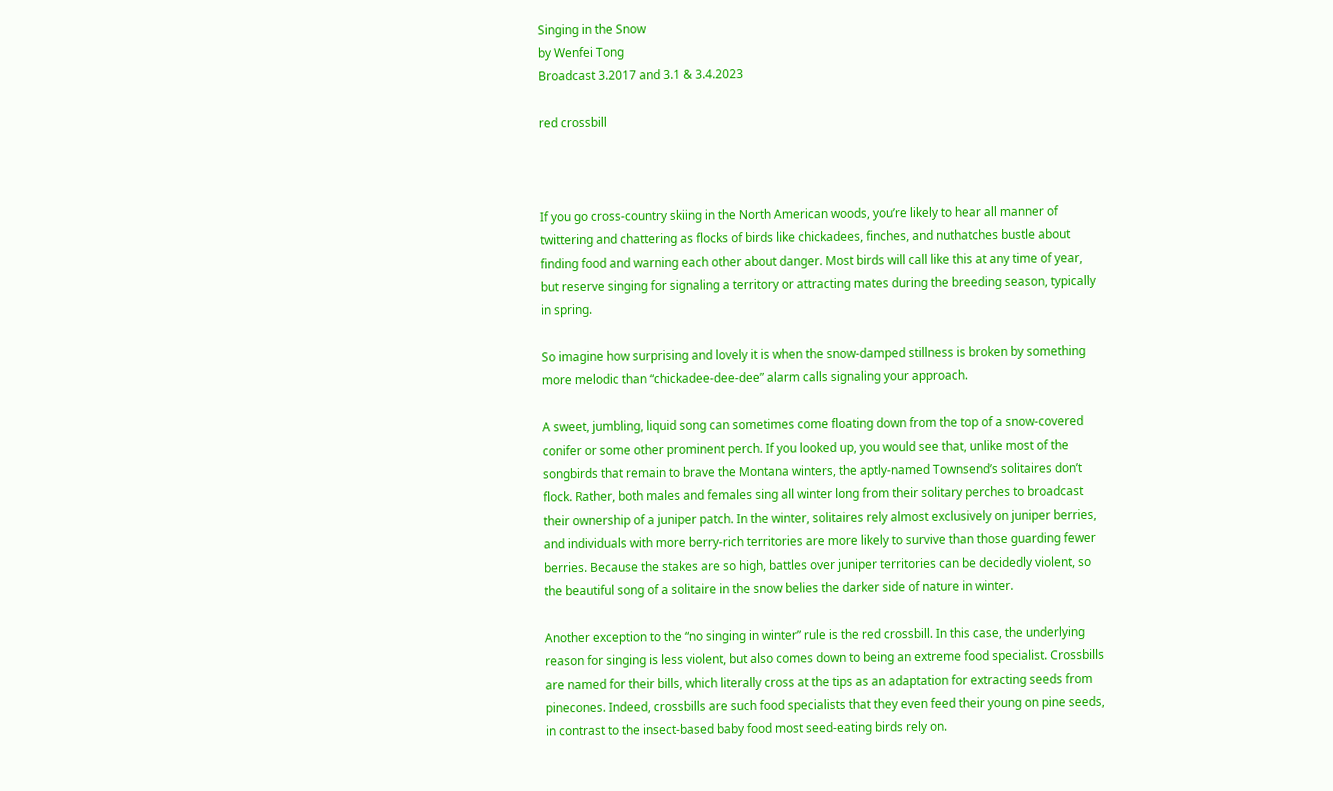Singing in the Snow
by Wenfei Tong
Broadcast 3.2017 and 3.1 & 3.4.2023

red crossbill



If you go cross-country skiing in the North American woods, you’re likely to hear all manner of twittering and chattering as flocks of birds like chickadees, finches, and nuthatches bustle about finding food and warning each other about danger. Most birds will call like this at any time of year, but reserve singing for signaling a territory or attracting mates during the breeding season, typically in spring.

So imagine how surprising and lovely it is when the snow-damped stillness is broken by something more melodic than “chickadee-dee-dee” alarm calls signaling your approach.

A sweet, jumbling, liquid song can sometimes come floating down from the top of a snow-covered conifer or some other prominent perch. If you looked up, you would see that, unlike most of the songbirds that remain to brave the Montana winters, the aptly-named Townsend’s solitaires don’t flock. Rather, both males and females sing all winter long from their solitary perches to broadcast their ownership of a juniper patch. In the winter, solitaires rely almost exclusively on juniper berries, and individuals with more berry-rich territories are more likely to survive than those guarding fewer berries. Because the stakes are so high, battles over juniper territories can be decidedly violent, so the beautiful song of a solitaire in the snow belies the darker side of nature in winter.

Another exception to the “no singing in winter” rule is the red crossbill. In this case, the underlying reason for singing is less violent, but also comes down to being an extreme food specialist. Crossbills are named for their bills, which literally cross at the tips as an adaptation for extracting seeds from pinecones. Indeed, crossbills are such food specialists that they even feed their young on pine seeds, in contrast to the insect-based baby food most seed-eating birds rely on.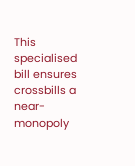This specialised bill ensures crossbills a near-monopoly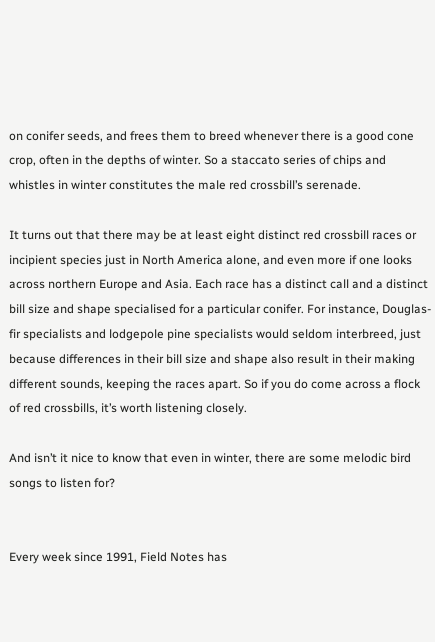on conifer seeds, and frees them to breed whenever there is a good cone crop, often in the depths of winter. So a staccato series of chips and whistles in winter constitutes the male red crossbill’s serenade.

It turns out that there may be at least eight distinct red crossbill races or incipient species just in North America alone, and even more if one looks across northern Europe and Asia. Each race has a distinct call and a distinct bill size and shape specialised for a particular conifer. For instance, Douglas-fir specialists and lodgepole pine specialists would seldom interbreed, just because differences in their bill size and shape also result in their making different sounds, keeping the races apart. So if you do come across a flock of red crossbills, it’s worth listening closely.

And isn’t it nice to know that even in winter, there are some melodic bird songs to listen for?


Every week since 1991, Field Notes has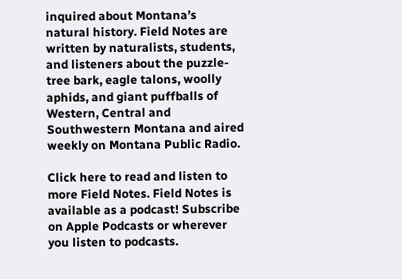inquired about Montana’s natural history. Field Notes are written by naturalists, students, and listeners about the puzzle-tree bark, eagle talons, woolly aphids, and giant puffballs of Western, Central and Southwestern Montana and aired weekly on Montana Public Radio.

Click here to read and listen to more Field Notes. Field Notes is available as a podcast! Subscribe on Apple Podcasts or wherever you listen to podcasts.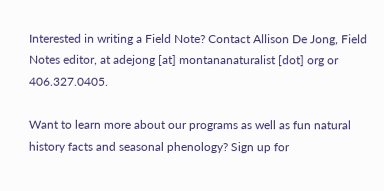Interested in writing a Field Note? Contact Allison De Jong, Field Notes editor, at adejong [at] montananaturalist [dot] org or 406.327.0405.

Want to learn more about our programs as well as fun natural history facts and seasonal phenology? Sign up for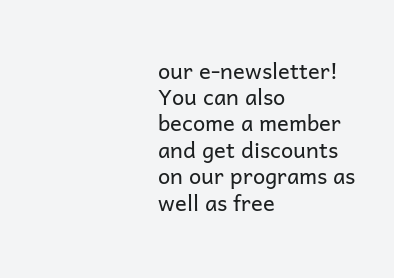our e-newsletter! You can also become a member and get discounts on our programs as well as free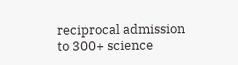reciprocal admission to 300+ science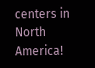centers in North America!